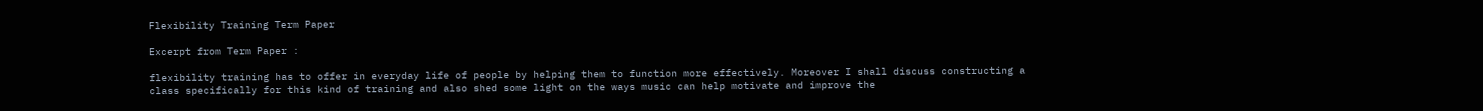Flexibility Training Term Paper

Excerpt from Term Paper :

flexibility training has to offer in everyday life of people by helping them to function more effectively. Moreover I shall discuss constructing a class specifically for this kind of training and also shed some light on the ways music can help motivate and improve the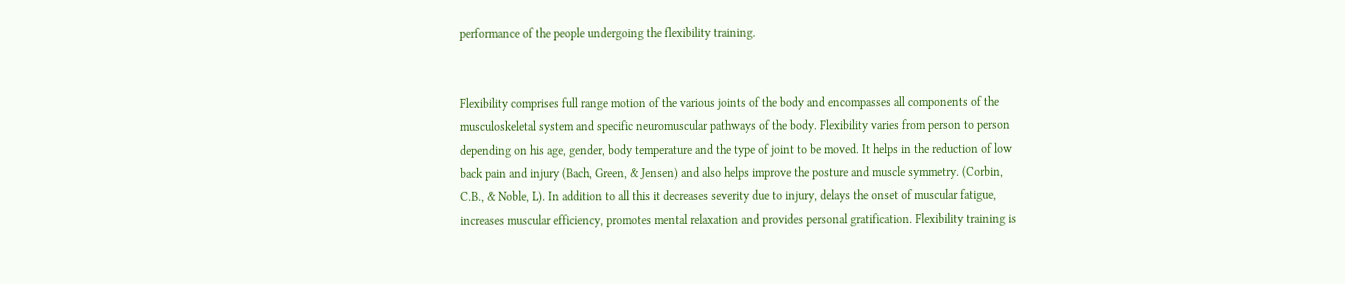performance of the people undergoing the flexibility training.


Flexibility comprises full range motion of the various joints of the body and encompasses all components of the musculoskeletal system and specific neuromuscular pathways of the body. Flexibility varies from person to person depending on his age, gender, body temperature and the type of joint to be moved. It helps in the reduction of low back pain and injury (Bach, Green, & Jensen) and also helps improve the posture and muscle symmetry. (Corbin, C.B., & Noble, L). In addition to all this it decreases severity due to injury, delays the onset of muscular fatigue, increases muscular efficiency, promotes mental relaxation and provides personal gratification. Flexibility training is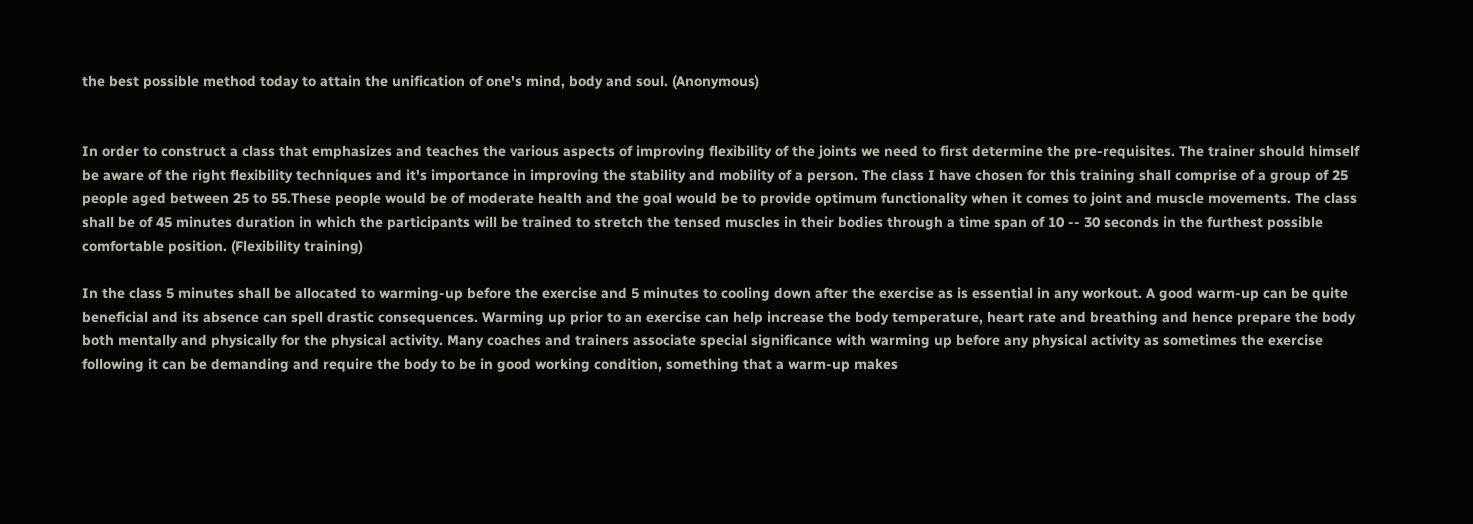the best possible method today to attain the unification of one's mind, body and soul. (Anonymous)


In order to construct a class that emphasizes and teaches the various aspects of improving flexibility of the joints we need to first determine the pre-requisites. The trainer should himself be aware of the right flexibility techniques and it's importance in improving the stability and mobility of a person. The class I have chosen for this training shall comprise of a group of 25 people aged between 25 to 55.These people would be of moderate health and the goal would be to provide optimum functionality when it comes to joint and muscle movements. The class shall be of 45 minutes duration in which the participants will be trained to stretch the tensed muscles in their bodies through a time span of 10 -- 30 seconds in the furthest possible comfortable position. (Flexibility training)

In the class 5 minutes shall be allocated to warming-up before the exercise and 5 minutes to cooling down after the exercise as is essential in any workout. A good warm-up can be quite beneficial and its absence can spell drastic consequences. Warming up prior to an exercise can help increase the body temperature, heart rate and breathing and hence prepare the body both mentally and physically for the physical activity. Many coaches and trainers associate special significance with warming up before any physical activity as sometimes the exercise following it can be demanding and require the body to be in good working condition, something that a warm-up makes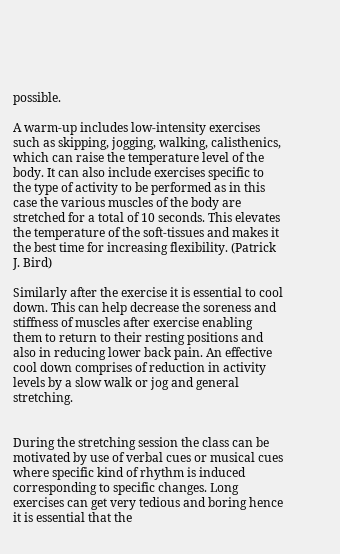possible.

A warm-up includes low-intensity exercises such as skipping, jogging, walking, calisthenics, which can raise the temperature level of the body. It can also include exercises specific to the type of activity to be performed as in this case the various muscles of the body are stretched for a total of 10 seconds. This elevates the temperature of the soft-tissues and makes it the best time for increasing flexibility. (Patrick J. Bird)

Similarly after the exercise it is essential to cool down. This can help decrease the soreness and stiffness of muscles after exercise enabling them to return to their resting positions and also in reducing lower back pain. An effective cool down comprises of reduction in activity levels by a slow walk or jog and general stretching.


During the stretching session the class can be motivated by use of verbal cues or musical cues where specific kind of rhythm is induced corresponding to specific changes. Long exercises can get very tedious and boring hence it is essential that the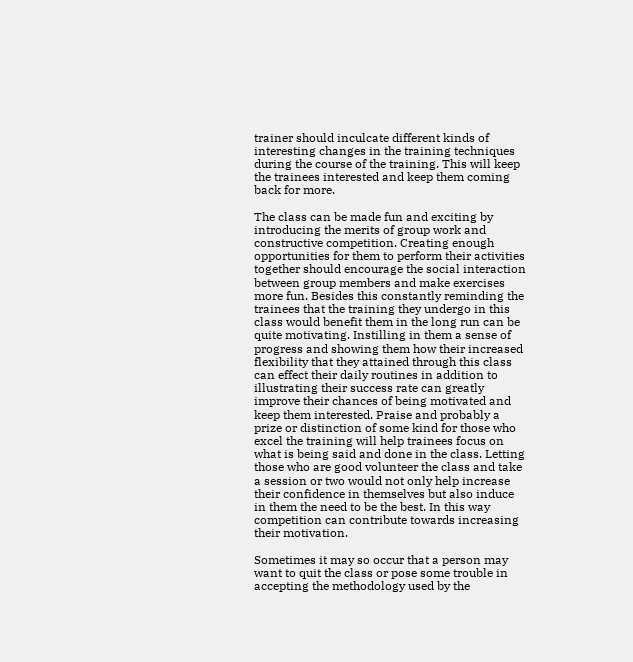trainer should inculcate different kinds of interesting changes in the training techniques during the course of the training. This will keep the trainees interested and keep them coming back for more.

The class can be made fun and exciting by introducing the merits of group work and constructive competition. Creating enough opportunities for them to perform their activities together should encourage the social interaction between group members and make exercises more fun. Besides this constantly reminding the trainees that the training they undergo in this class would benefit them in the long run can be quite motivating. Instilling in them a sense of progress and showing them how their increased flexibility that they attained through this class can effect their daily routines in addition to illustrating their success rate can greatly improve their chances of being motivated and keep them interested. Praise and probably a prize or distinction of some kind for those who excel the training will help trainees focus on what is being said and done in the class. Letting those who are good volunteer the class and take a session or two would not only help increase their confidence in themselves but also induce in them the need to be the best. In this way competition can contribute towards increasing their motivation.

Sometimes it may so occur that a person may want to quit the class or pose some trouble in accepting the methodology used by the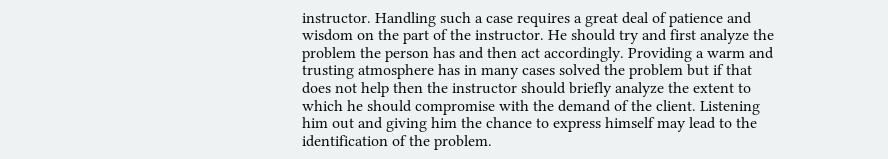instructor. Handling such a case requires a great deal of patience and wisdom on the part of the instructor. He should try and first analyze the problem the person has and then act accordingly. Providing a warm and trusting atmosphere has in many cases solved the problem but if that does not help then the instructor should briefly analyze the extent to which he should compromise with the demand of the client. Listening him out and giving him the chance to express himself may lead to the identification of the problem.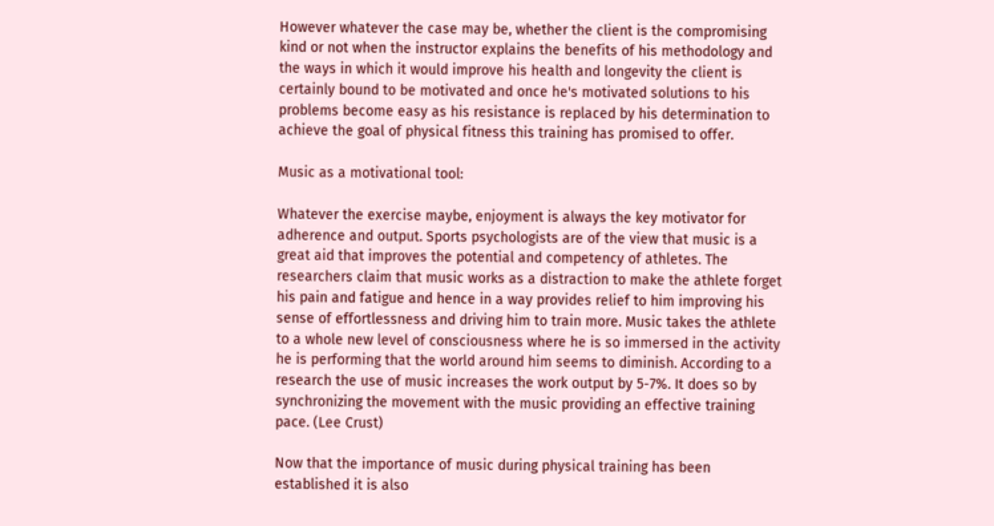However whatever the case may be, whether the client is the compromising kind or not when the instructor explains the benefits of his methodology and the ways in which it would improve his health and longevity the client is certainly bound to be motivated and once he's motivated solutions to his problems become easy as his resistance is replaced by his determination to achieve the goal of physical fitness this training has promised to offer.

Music as a motivational tool:

Whatever the exercise maybe, enjoyment is always the key motivator for adherence and output. Sports psychologists are of the view that music is a great aid that improves the potential and competency of athletes. The researchers claim that music works as a distraction to make the athlete forget his pain and fatigue and hence in a way provides relief to him improving his sense of effortlessness and driving him to train more. Music takes the athlete to a whole new level of consciousness where he is so immersed in the activity he is performing that the world around him seems to diminish. According to a research the use of music increases the work output by 5-7%. It does so by synchronizing the movement with the music providing an effective training pace. (Lee Crust)

Now that the importance of music during physical training has been established it is also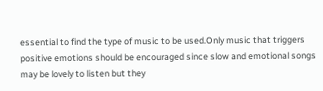essential to find the type of music to be used.Only music that triggers positive emotions should be encouraged since slow and emotional songs may be lovely to listen but they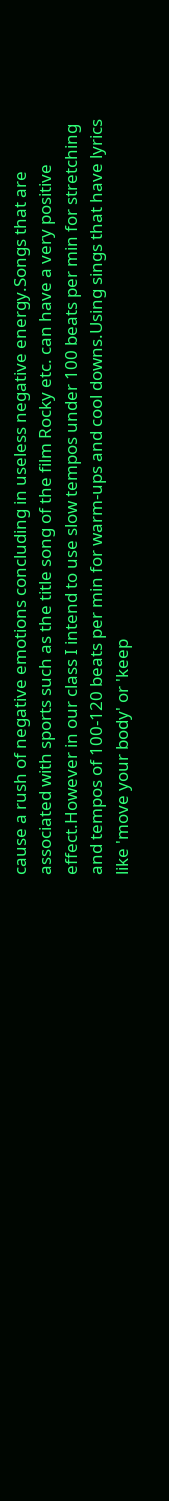cause a rush of negative emotions concluding in useless negative energy.Songs that are associated with sports such as the title song of the film Rocky etc. can have a very positive effect.However in our class I intend to use slow tempos under 100 beats per min for stretching and tempos of 100-120 beats per min for warm-ups and cool downs.Using sings that have lyrics like 'move your body' or 'keep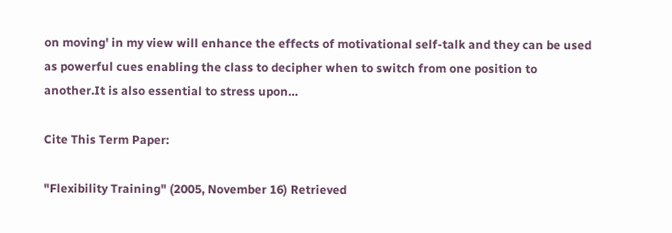on moving' in my view will enhance the effects of motivational self-talk and they can be used as powerful cues enabling the class to decipher when to switch from one position to another.It is also essential to stress upon…

Cite This Term Paper:

"Flexibility Training" (2005, November 16) Retrieved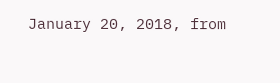January 20, 2018, from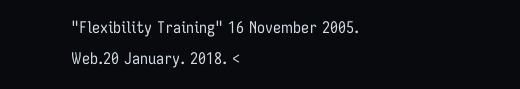"Flexibility Training" 16 November 2005. Web.20 January. 2018. <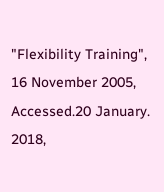"Flexibility Training", 16 November 2005, Accessed.20 January. 2018,